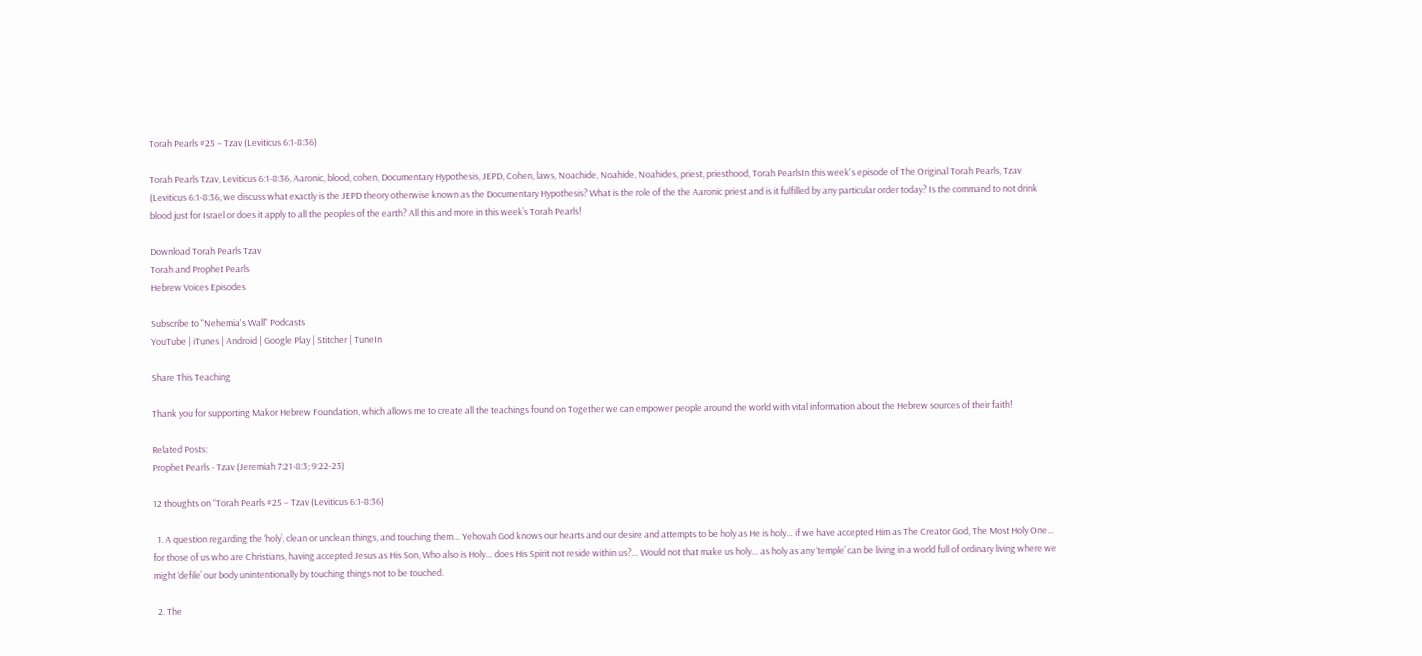Torah Pearls #25 – Tzav (Leviticus 6:1-8:36)

Torah Pearls Tzav, Leviticus 6:1-8:36, Aaronic, blood, cohen, Documentary Hypothesis, JEPD, Cohen, laws, Noachide, Noahide, Noahides, priest, priesthood, Torah PearlsIn this week's episode of The Original Torah Pearls, Tzav (Leviticus 6:1-8:36, we discuss what exactly is the JEPD theory otherwise known as the Documentary Hypothesis? What is the role of the the Aaronic priest and is it fulfilled by any particular order today? Is the command to not drink blood just for Israel or does it apply to all the peoples of the earth? All this and more in this week’s Torah Pearls!

Download Torah Pearls Tzav
Torah and Prophet Pearls
Hebrew Voices Episodes

Subscribe to "Nehemia's Wall" Podcasts
YouTube | iTunes | Android | Google Play | Stitcher | TuneIn

Share This Teaching

Thank you for supporting Makor Hebrew Foundation, which allows me to create all the teachings found on Together we can empower people around the world with vital information about the Hebrew sources of their faith!

Related Posts:
Prophet Pearls - Tzav (Jeremiah 7:21-8:3; 9:22-23)

12 thoughts on “Torah Pearls #25 – Tzav (Leviticus 6:1-8:36)

  1. A question regarding the ‘holy’, clean or unclean things, and touching them… Yehovah God knows our hearts and our desire and attempts to be holy as He is holy… if we have accepted Him as The Creator God, The Most Holy One… for those of us who are Christians, having accepted Jesus as His Son, Who also is Holy… does His Spirit not reside within us?… Would not that make us holy… as holy as any ‘temple’ can be living in a world full of ordinary living where we might ‘defile’ our body unintentionally by touching things not to be touched.

  2. The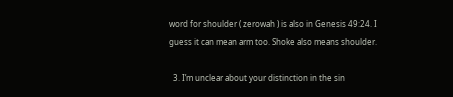word for shoulder ( zerowah ) is also in Genesis 49:24. I guess it can mean arm too. Shoke also means shoulder.

  3. I’m unclear about your distinction in the sin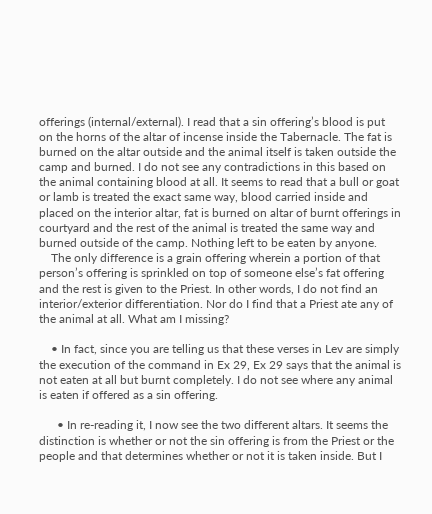offerings (internal/external). I read that a sin offering’s blood is put on the horns of the altar of incense inside the Tabernacle. The fat is burned on the altar outside and the animal itself is taken outside the camp and burned. I do not see any contradictions in this based on the animal containing blood at all. It seems to read that a bull or goat or lamb is treated the exact same way, blood carried inside and placed on the interior altar, fat is burned on altar of burnt offerings in courtyard and the rest of the animal is treated the same way and burned outside of the camp. Nothing left to be eaten by anyone.
    The only difference is a grain offering wherein a portion of that person’s offering is sprinkled on top of someone else’s fat offering and the rest is given to the Priest. In other words, I do not find an interior/exterior differentiation. Nor do I find that a Priest ate any of the animal at all. What am I missing?

    • In fact, since you are telling us that these verses in Lev are simply the execution of the command in Ex 29, Ex 29 says that the animal is not eaten at all but burnt completely. I do not see where any animal is eaten if offered as a sin offering.

      • In re-reading it, I now see the two different altars. It seems the distinction is whether or not the sin offering is from the Priest or the people and that determines whether or not it is taken inside. But I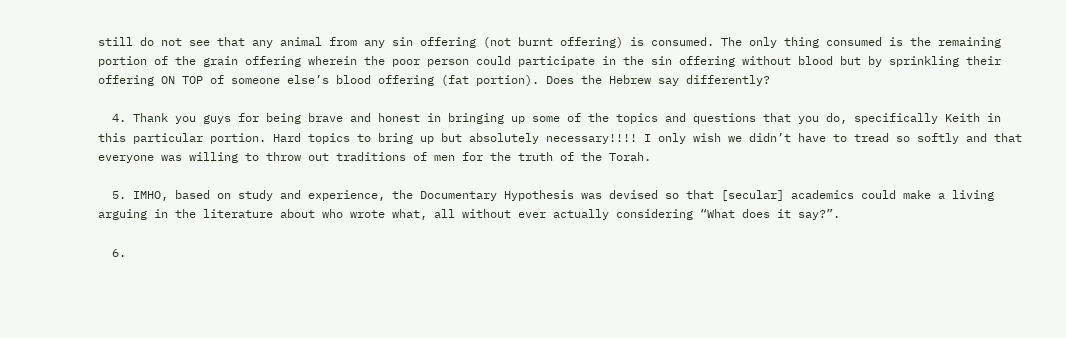still do not see that any animal from any sin offering (not burnt offering) is consumed. The only thing consumed is the remaining portion of the grain offering wherein the poor person could participate in the sin offering without blood but by sprinkling their offering ON TOP of someone else’s blood offering (fat portion). Does the Hebrew say differently?

  4. Thank you guys for being brave and honest in bringing up some of the topics and questions that you do, specifically Keith in this particular portion. Hard topics to bring up but absolutely necessary!!!! I only wish we didn’t have to tread so softly and that everyone was willing to throw out traditions of men for the truth of the Torah.

  5. IMHO, based on study and experience, the Documentary Hypothesis was devised so that [secular] academics could make a living arguing in the literature about who wrote what, all without ever actually considering “What does it say?”.

  6.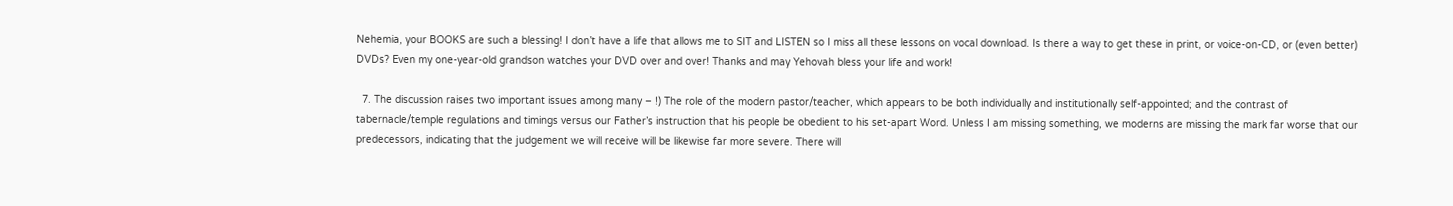Nehemia, your BOOKS are such a blessing! I don’t have a life that allows me to SIT and LISTEN so I miss all these lessons on vocal download. Is there a way to get these in print, or voice-on-CD, or (even better) DVDs? Even my one-year-old grandson watches your DVD over and over! Thanks and may Yehovah bless your life and work!

  7. The discussion raises two important issues among many – !) The role of the modern pastor/teacher, which appears to be both individually and institutionally self-appointed; and the contrast of tabernacle/temple regulations and timings versus our Father’s instruction that his people be obedient to his set-apart Word. Unless I am missing something, we moderns are missing the mark far worse that our predecessors, indicating that the judgement we will receive will be likewise far more severe. There will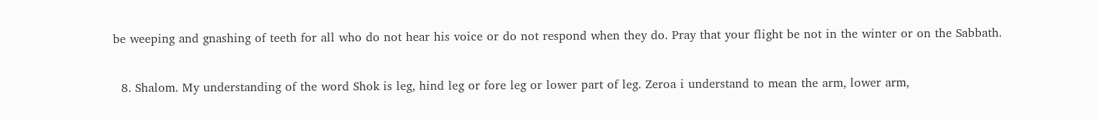be weeping and gnashing of teeth for all who do not hear his voice or do not respond when they do. Pray that your flight be not in the winter or on the Sabbath.

  8. Shalom. My understanding of the word Shok is leg, hind leg or fore leg or lower part of leg. Zeroa i understand to mean the arm, lower arm,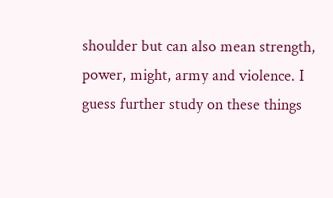shoulder but can also mean strength, power, might, army and violence. I guess further study on these things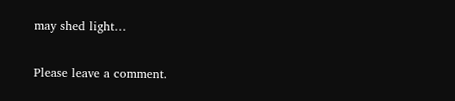may shed light…

Please leave a comment.